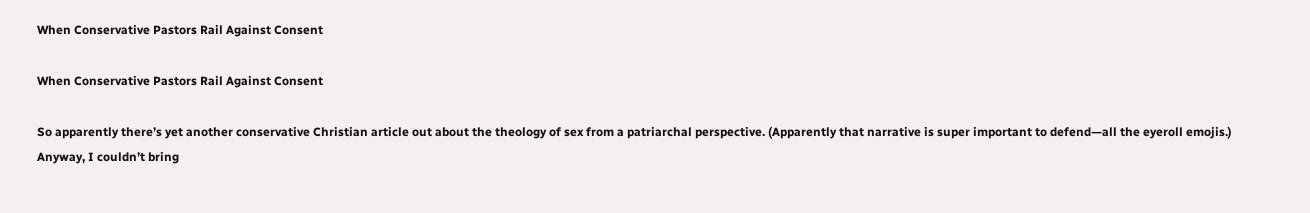When Conservative Pastors Rail Against Consent

When Conservative Pastors Rail Against Consent

So apparently there’s yet another conservative Christian article out about the theology of sex from a patriarchal perspective. (Apparently that narrative is super important to defend—all the eyeroll emojis.) Anyway, I couldn’t bring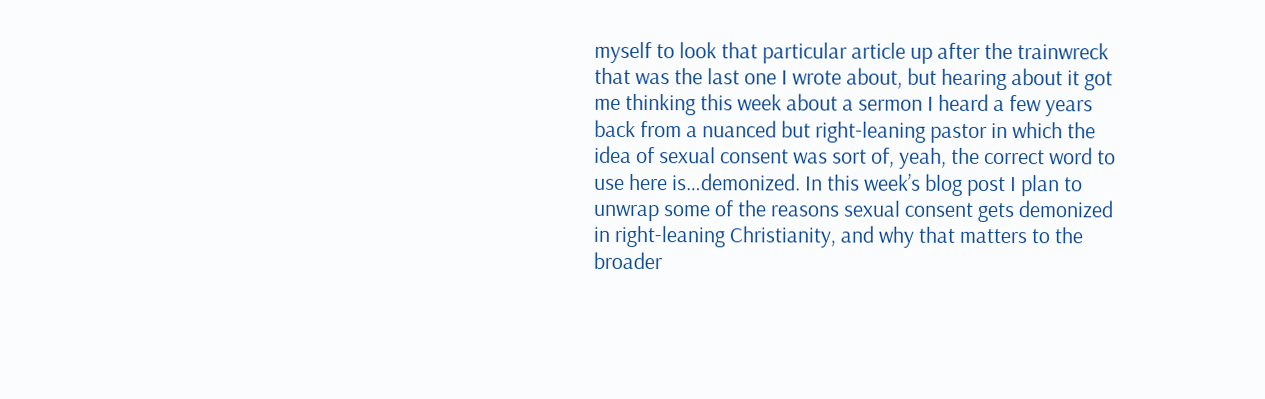myself to look that particular article up after the trainwreck that was the last one I wrote about, but hearing about it got me thinking this week about a sermon I heard a few years back from a nuanced but right-leaning pastor in which the idea of sexual consent was sort of, yeah, the correct word to use here is…demonized. In this week’s blog post I plan to unwrap some of the reasons sexual consent gets demonized in right-leaning Christianity, and why that matters to the broader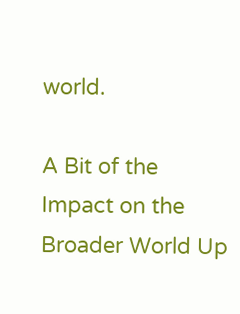world.

A Bit of the Impact on the Broader World Up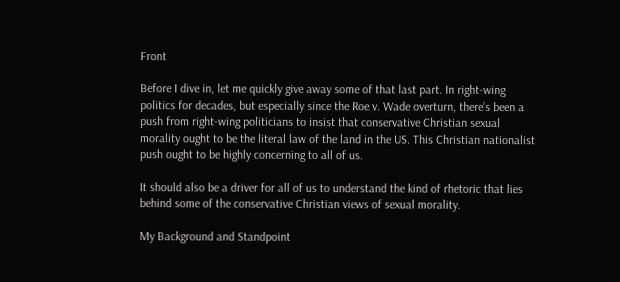Front

Before I dive in, let me quickly give away some of that last part. In right-wing politics for decades, but especially since the Roe v. Wade overturn, there’s been a push from right-wing politicians to insist that conservative Christian sexual morality ought to be the literal law of the land in the US. This Christian nationalist push ought to be highly concerning to all of us.

It should also be a driver for all of us to understand the kind of rhetoric that lies behind some of the conservative Christian views of sexual morality.

My Background and Standpoint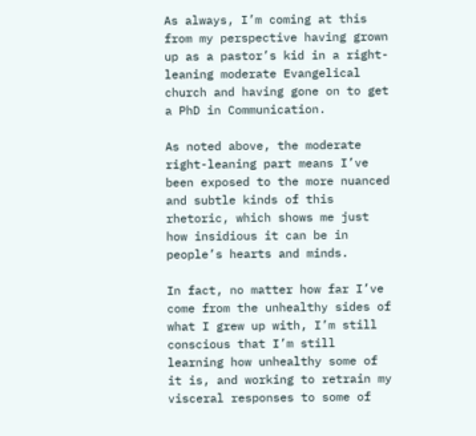As always, I’m coming at this from my perspective having grown up as a pastor’s kid in a right-leaning moderate Evangelical church and having gone on to get a PhD in Communication.

As noted above, the moderate right-leaning part means I’ve been exposed to the more nuanced and subtle kinds of this rhetoric, which shows me just how insidious it can be in people’s hearts and minds.

In fact, no matter how far I’ve come from the unhealthy sides of what I grew up with, I’m still conscious that I’m still learning how unhealthy some of it is, and working to retrain my visceral responses to some of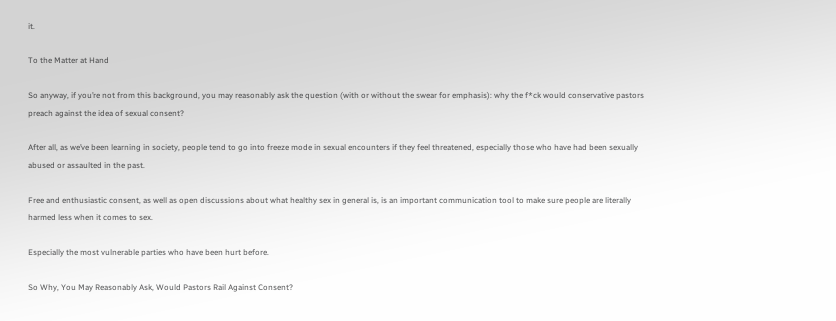it.

To the Matter at Hand

So anyway, if you’re not from this background, you may reasonably ask the question (with or without the swear for emphasis): why the f*ck would conservative pastors preach against the idea of sexual consent?

After all, as we’ve been learning in society, people tend to go into freeze mode in sexual encounters if they feel threatened, especially those who have had been sexually abused or assaulted in the past.

Free and enthusiastic consent, as well as open discussions about what healthy sex in general is, is an important communication tool to make sure people are literally harmed less when it comes to sex.

Especially the most vulnerable parties who have been hurt before.

So Why, You May Reasonably Ask, Would Pastors Rail Against Consent?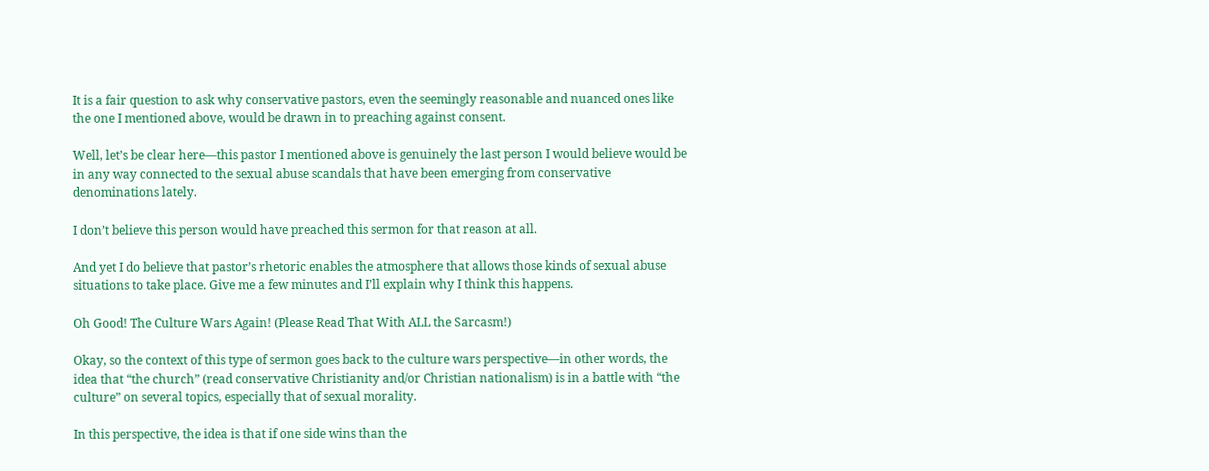It is a fair question to ask why conservative pastors, even the seemingly reasonable and nuanced ones like the one I mentioned above, would be drawn in to preaching against consent.

Well, let’s be clear here—this pastor I mentioned above is genuinely the last person I would believe would be in any way connected to the sexual abuse scandals that have been emerging from conservative denominations lately.

I don’t believe this person would have preached this sermon for that reason at all.

And yet I do believe that pastor’s rhetoric enables the atmosphere that allows those kinds of sexual abuse situations to take place. Give me a few minutes and I’ll explain why I think this happens.

Oh Good! The Culture Wars Again! (Please Read That With ALL the Sarcasm!)

Okay, so the context of this type of sermon goes back to the culture wars perspective—in other words, the idea that “the church” (read conservative Christianity and/or Christian nationalism) is in a battle with “the culture” on several topics, especially that of sexual morality.

In this perspective, the idea is that if one side wins than the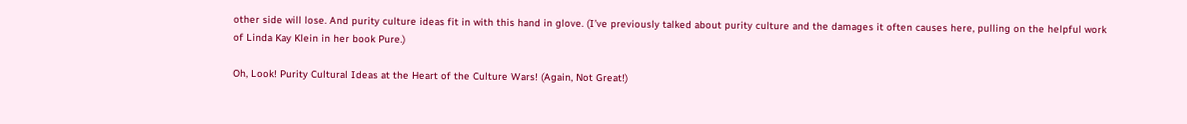other side will lose. And purity culture ideas fit in with this hand in glove. (I’ve previously talked about purity culture and the damages it often causes here, pulling on the helpful work of Linda Kay Klein in her book Pure.)

Oh, Look! Purity Cultural Ideas at the Heart of the Culture Wars! (Again, Not Great!)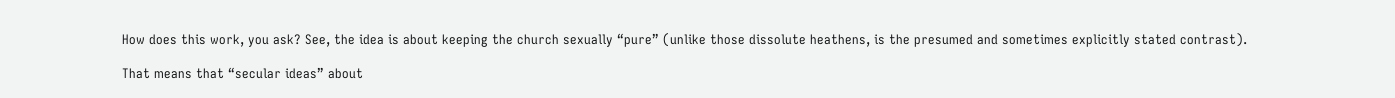How does this work, you ask? See, the idea is about keeping the church sexually “pure” (unlike those dissolute heathens, is the presumed and sometimes explicitly stated contrast).

That means that “secular ideas” about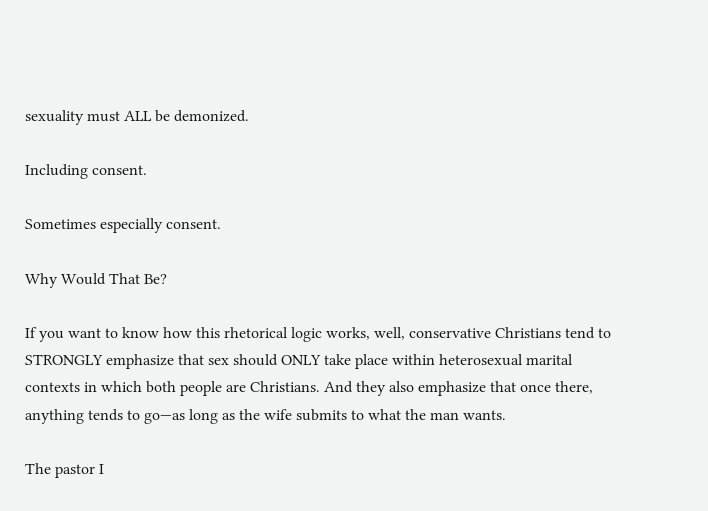sexuality must ALL be demonized.

Including consent.

Sometimes especially consent.

Why Would That Be?

If you want to know how this rhetorical logic works, well, conservative Christians tend to STRONGLY emphasize that sex should ONLY take place within heterosexual marital contexts in which both people are Christians. And they also emphasize that once there, anything tends to go—as long as the wife submits to what the man wants.

The pastor I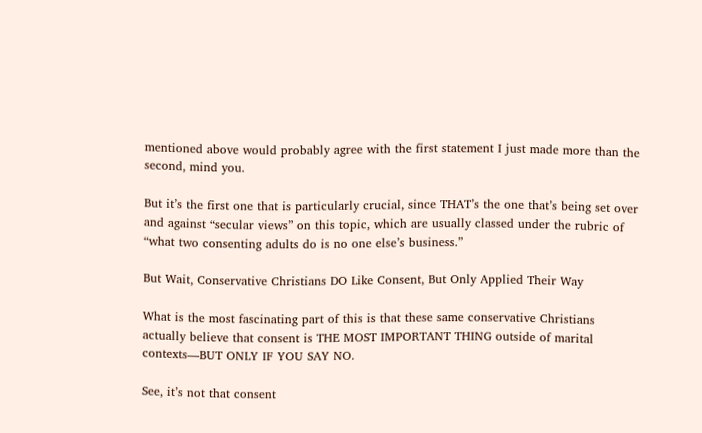mentioned above would probably agree with the first statement I just made more than the second, mind you.

But it’s the first one that is particularly crucial, since THAT’s the one that’s being set over and against “secular views” on this topic, which are usually classed under the rubric of “what two consenting adults do is no one else’s business.”

But Wait, Conservative Christians DO Like Consent, But Only Applied Their Way

What is the most fascinating part of this is that these same conservative Christians actually believe that consent is THE MOST IMPORTANT THING outside of marital contexts—BUT ONLY IF YOU SAY NO.

See, it’s not that consent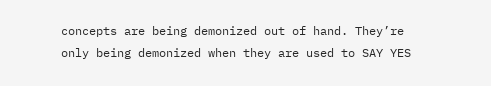concepts are being demonized out of hand. They’re only being demonized when they are used to SAY YES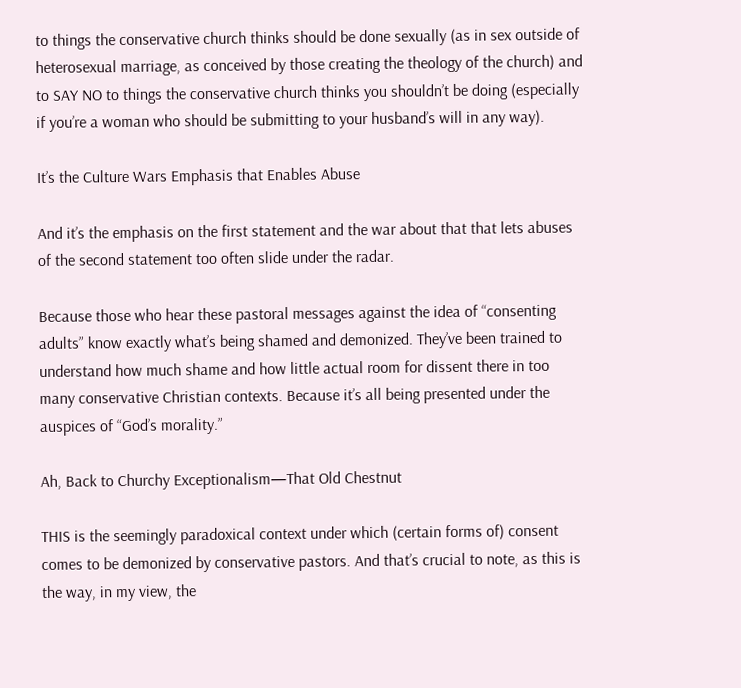to things the conservative church thinks should be done sexually (as in sex outside of heterosexual marriage, as conceived by those creating the theology of the church) and to SAY NO to things the conservative church thinks you shouldn’t be doing (especially if you’re a woman who should be submitting to your husband’s will in any way).

It’s the Culture Wars Emphasis that Enables Abuse

And it’s the emphasis on the first statement and the war about that that lets abuses of the second statement too often slide under the radar.

Because those who hear these pastoral messages against the idea of “consenting adults” know exactly what’s being shamed and demonized. They’ve been trained to understand how much shame and how little actual room for dissent there in too many conservative Christian contexts. Because it’s all being presented under the auspices of “God’s morality.”

Ah, Back to Churchy Exceptionalism—That Old Chestnut

THIS is the seemingly paradoxical context under which (certain forms of) consent comes to be demonized by conservative pastors. And that’s crucial to note, as this is the way, in my view, the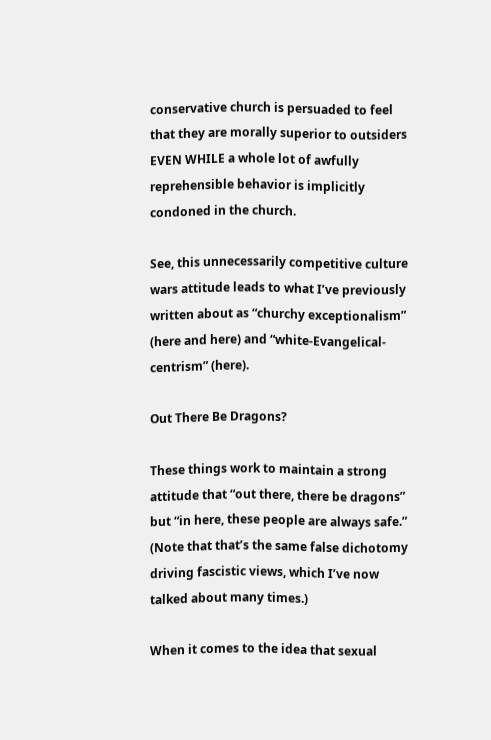conservative church is persuaded to feel that they are morally superior to outsiders EVEN WHILE a whole lot of awfully reprehensible behavior is implicitly condoned in the church.

See, this unnecessarily competitive culture wars attitude leads to what I’ve previously written about as “churchy exceptionalism” (here and here) and “white-Evangelical-centrism” (here).

Out There Be Dragons?

These things work to maintain a strong attitude that “out there, there be dragons” but “in here, these people are always safe.” (Note that that’s the same false dichotomy driving fascistic views, which I’ve now talked about many times.)

When it comes to the idea that sexual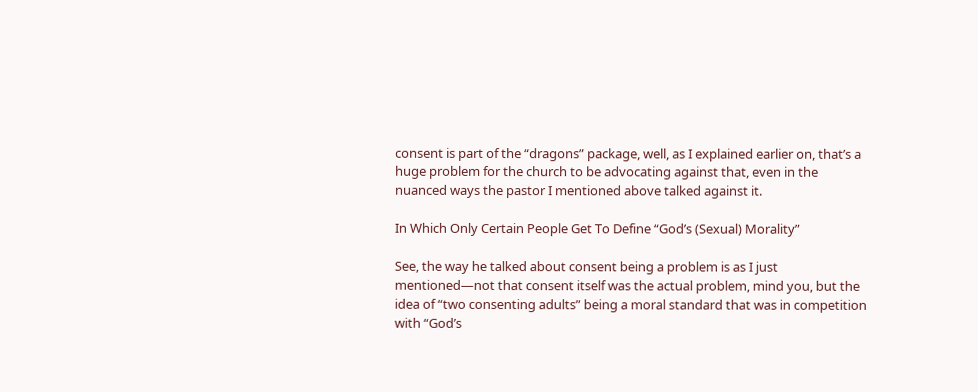consent is part of the “dragons” package, well, as I explained earlier on, that’s a huge problem for the church to be advocating against that, even in the nuanced ways the pastor I mentioned above talked against it.

In Which Only Certain People Get To Define “God’s (Sexual) Morality”

See, the way he talked about consent being a problem is as I just mentioned—not that consent itself was the actual problem, mind you, but the idea of “two consenting adults” being a moral standard that was in competition with “God’s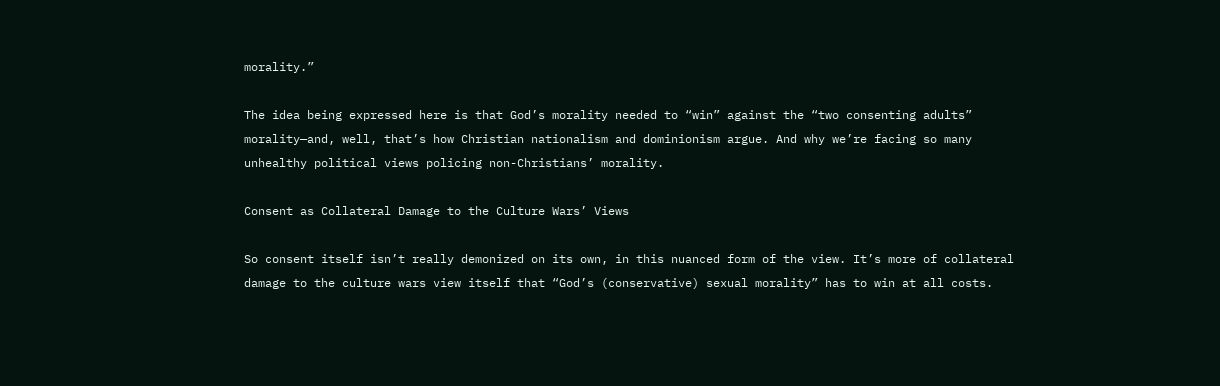morality.”

The idea being expressed here is that God’s morality needed to “win” against the “two consenting adults” morality—and, well, that’s how Christian nationalism and dominionism argue. And why we’re facing so many unhealthy political views policing non-Christians’ morality.

Consent as Collateral Damage to the Culture Wars’ Views

So consent itself isn’t really demonized on its own, in this nuanced form of the view. It’s more of collateral damage to the culture wars view itself that “God’s (conservative) sexual morality” has to win at all costs.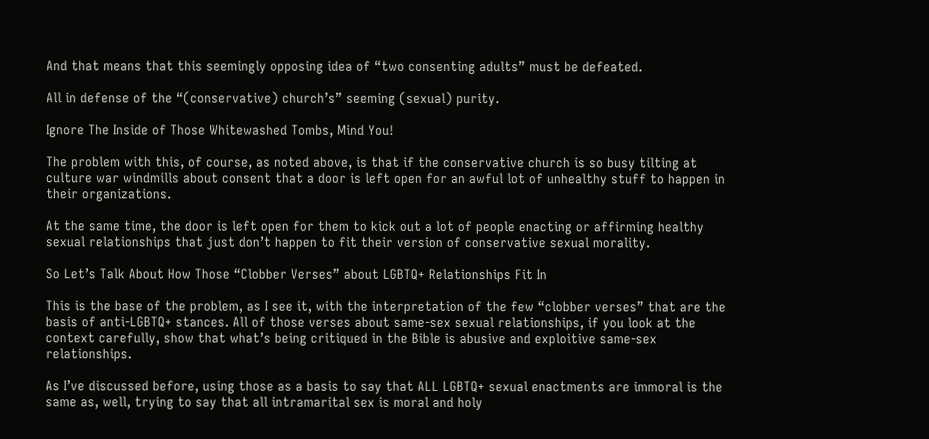And that means that this seemingly opposing idea of “two consenting adults” must be defeated.

All in defense of the “(conservative) church’s” seeming (sexual) purity.

Ignore The Inside of Those Whitewashed Tombs, Mind You!

The problem with this, of course, as noted above, is that if the conservative church is so busy tilting at culture war windmills about consent that a door is left open for an awful lot of unhealthy stuff to happen in their organizations.

At the same time, the door is left open for them to kick out a lot of people enacting or affirming healthy sexual relationships that just don’t happen to fit their version of conservative sexual morality.

So Let’s Talk About How Those “Clobber Verses” about LGBTQ+ Relationships Fit In

This is the base of the problem, as I see it, with the interpretation of the few “clobber verses” that are the basis of anti-LGBTQ+ stances. All of those verses about same-sex sexual relationships, if you look at the context carefully, show that what’s being critiqued in the Bible is abusive and exploitive same-sex relationships.

As I’ve discussed before, using those as a basis to say that ALL LGBTQ+ sexual enactments are immoral is the same as, well, trying to say that all intramarital sex is moral and holy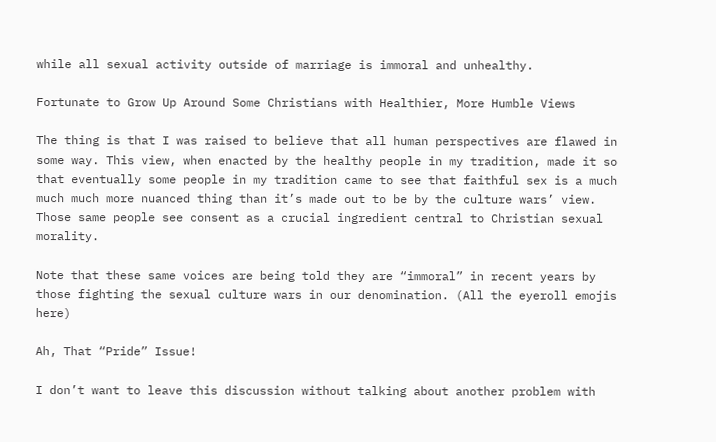while all sexual activity outside of marriage is immoral and unhealthy.

Fortunate to Grow Up Around Some Christians with Healthier, More Humble Views

The thing is that I was raised to believe that all human perspectives are flawed in some way. This view, when enacted by the healthy people in my tradition, made it so that eventually some people in my tradition came to see that faithful sex is a much much much more nuanced thing than it’s made out to be by the culture wars’ view. Those same people see consent as a crucial ingredient central to Christian sexual morality.

Note that these same voices are being told they are “immoral” in recent years by those fighting the sexual culture wars in our denomination. (All the eyeroll emojis here)

Ah, That “Pride” Issue!

I don’t want to leave this discussion without talking about another problem with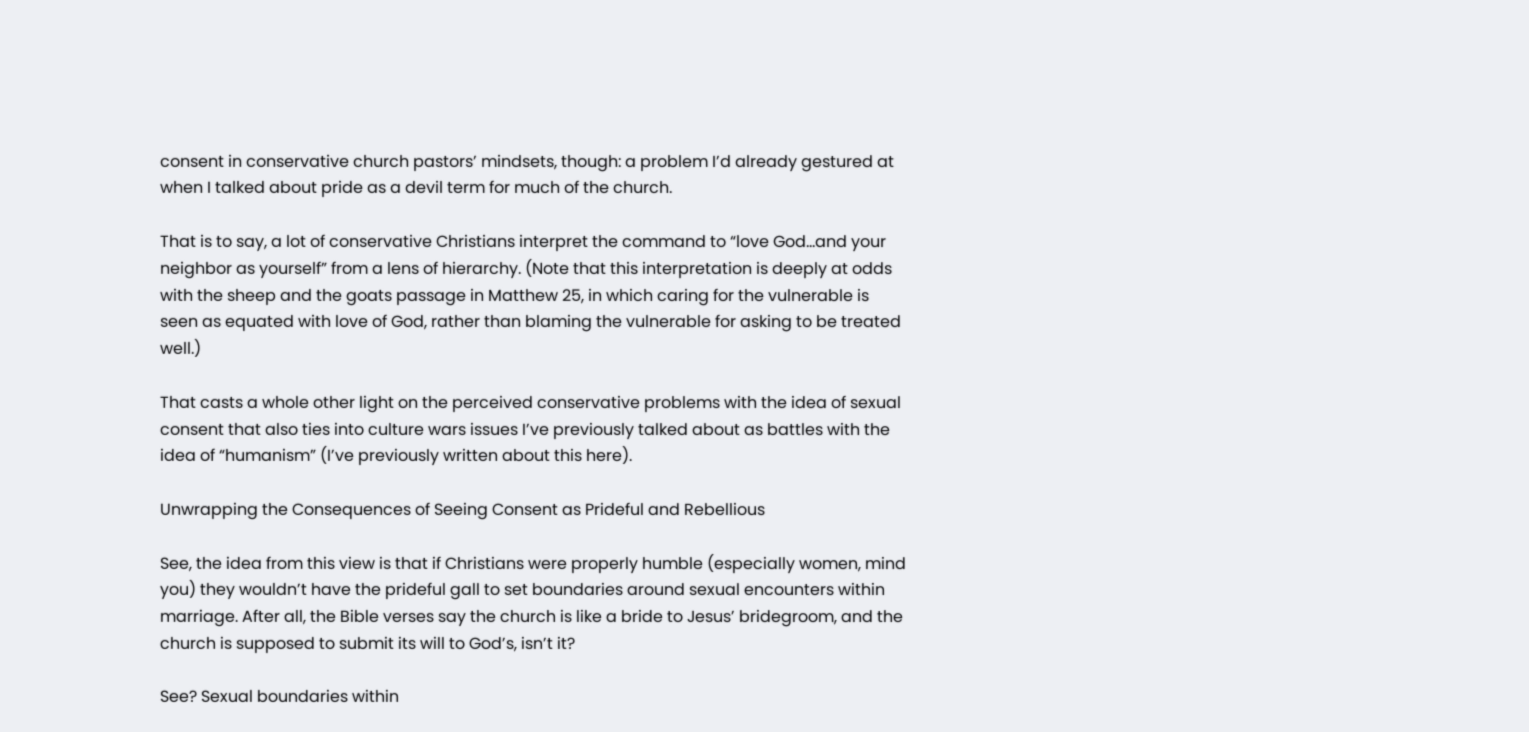consent in conservative church pastors’ mindsets, though: a problem I’d already gestured at when I talked about pride as a devil term for much of the church.

That is to say, a lot of conservative Christians interpret the command to “love God…and your neighbor as yourself” from a lens of hierarchy. (Note that this interpretation is deeply at odds with the sheep and the goats passage in Matthew 25, in which caring for the vulnerable is seen as equated with love of God, rather than blaming the vulnerable for asking to be treated well.)

That casts a whole other light on the perceived conservative problems with the idea of sexual consent that also ties into culture wars issues I’ve previously talked about as battles with the idea of “humanism” (I’ve previously written about this here).

Unwrapping the Consequences of Seeing Consent as Prideful and Rebellious

See, the idea from this view is that if Christians were properly humble (especially women, mind you) they wouldn’t have the prideful gall to set boundaries around sexual encounters within marriage. After all, the Bible verses say the church is like a bride to Jesus’ bridegroom, and the church is supposed to submit its will to God’s, isn’t it?

See? Sexual boundaries within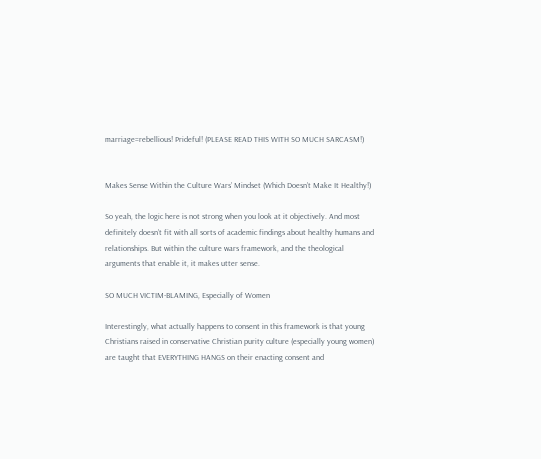marriage=rebellious! Prideful! (PLEASE READ THIS WITH SO MUCH SARCASM!)


Makes Sense Within the Culture Wars’ Mindset (Which Doesn’t Make It Healthy!)

So yeah, the logic here is not strong when you look at it objectively. And most definitely doesn’t fit with all sorts of academic findings about healthy humans and relationships. But within the culture wars framework, and the theological arguments that enable it, it makes utter sense.

SO MUCH VICTIM-BLAMING, Especially of Women

Interestingly, what actually happens to consent in this framework is that young Christians raised in conservative Christian purity culture (especially young women) are taught that EVERYTHING HANGS on their enacting consent and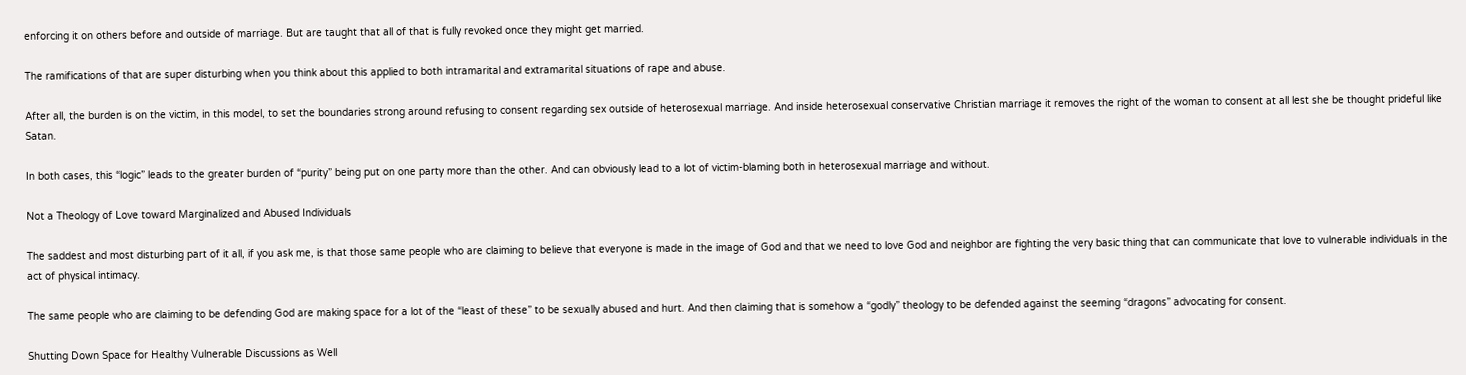enforcing it on others before and outside of marriage. But are taught that all of that is fully revoked once they might get married.

The ramifications of that are super disturbing when you think about this applied to both intramarital and extramarital situations of rape and abuse.

After all, the burden is on the victim, in this model, to set the boundaries strong around refusing to consent regarding sex outside of heterosexual marriage. And inside heterosexual conservative Christian marriage it removes the right of the woman to consent at all lest she be thought prideful like Satan.

In both cases, this “logic” leads to the greater burden of “purity” being put on one party more than the other. And can obviously lead to a lot of victim-blaming both in heterosexual marriage and without.

Not a Theology of Love toward Marginalized and Abused Individuals

The saddest and most disturbing part of it all, if you ask me, is that those same people who are claiming to believe that everyone is made in the image of God and that we need to love God and neighbor are fighting the very basic thing that can communicate that love to vulnerable individuals in the act of physical intimacy.

The same people who are claiming to be defending God are making space for a lot of the “least of these” to be sexually abused and hurt. And then claiming that is somehow a “godly” theology to be defended against the seeming “dragons” advocating for consent.

Shutting Down Space for Healthy Vulnerable Discussions as Well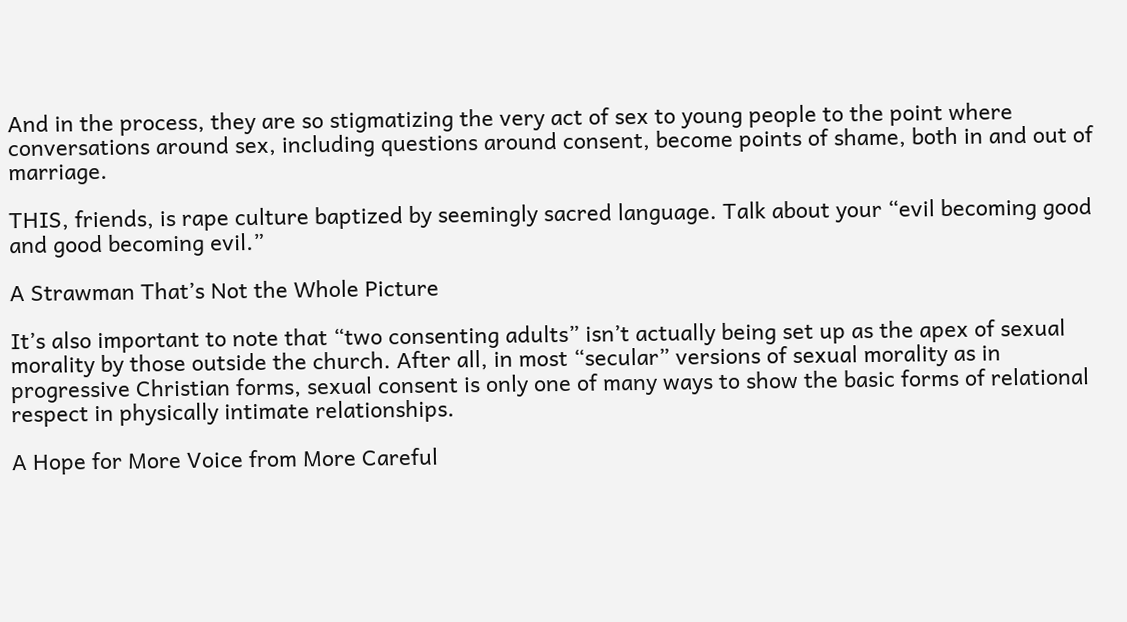And in the process, they are so stigmatizing the very act of sex to young people to the point where conversations around sex, including questions around consent, become points of shame, both in and out of marriage.

THIS, friends, is rape culture baptized by seemingly sacred language. Talk about your “evil becoming good and good becoming evil.”

A Strawman That’s Not the Whole Picture

It’s also important to note that “two consenting adults” isn’t actually being set up as the apex of sexual morality by those outside the church. After all, in most “secular” versions of sexual morality as in progressive Christian forms, sexual consent is only one of many ways to show the basic forms of relational respect in physically intimate relationships.

A Hope for More Voice from More Careful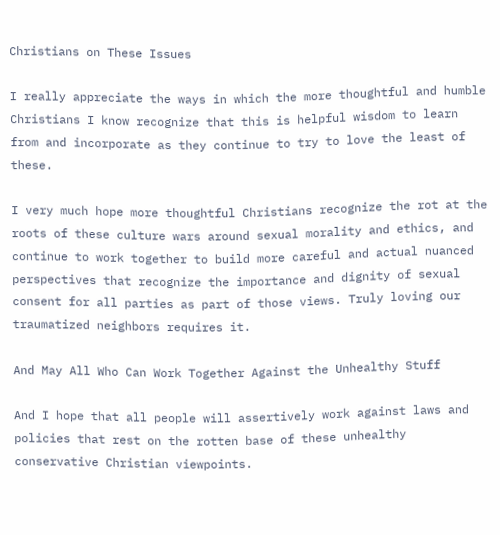Christians on These Issues

I really appreciate the ways in which the more thoughtful and humble Christians I know recognize that this is helpful wisdom to learn from and incorporate as they continue to try to love the least of these.

I very much hope more thoughtful Christians recognize the rot at the roots of these culture wars around sexual morality and ethics, and continue to work together to build more careful and actual nuanced perspectives that recognize the importance and dignity of sexual consent for all parties as part of those views. Truly loving our traumatized neighbors requires it.

And May All Who Can Work Together Against the Unhealthy Stuff

And I hope that all people will assertively work against laws and policies that rest on the rotten base of these unhealthy conservative Christian viewpoints.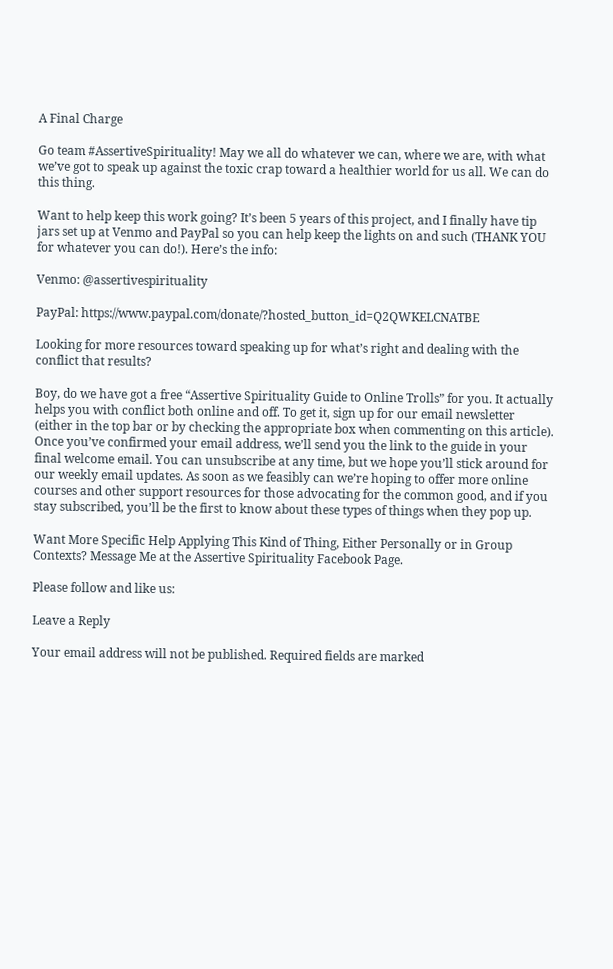A Final Charge

Go team #AssertiveSpirituality! May we all do whatever we can, where we are, with what we’ve got to speak up against the toxic crap toward a healthier world for us all. We can do this thing.

Want to help keep this work going? It’s been 5 years of this project, and I finally have tip jars set up at Venmo and PayPal so you can help keep the lights on and such (THANK YOU for whatever you can do!). Here’s the info:

Venmo: @assertivespirituality

PayPal: https://www.paypal.com/donate/?hosted_button_id=Q2QWKELCNATBE

Looking for more resources toward speaking up for what’s right and dealing with the conflict that results?

Boy, do we have got a free “Assertive Spirituality Guide to Online Trolls” for you. It actually helps you with conflict both online and off. To get it, sign up for our email newsletter (either in the top bar or by checking the appropriate box when commenting on this article). Once you’ve confirmed your email address, we’ll send you the link to the guide in your final welcome email. You can unsubscribe at any time, but we hope you’ll stick around for our weekly email updates. As soon as we feasibly can we’re hoping to offer more online courses and other support resources for those advocating for the common good, and if you stay subscribed, you’ll be the first to know about these types of things when they pop up.

Want More Specific Help Applying This Kind of Thing, Either Personally or in Group Contexts? Message Me at the Assertive Spirituality Facebook Page.

Please follow and like us:

Leave a Reply

Your email address will not be published. Required fields are marked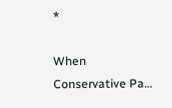*

When Conservative Pa…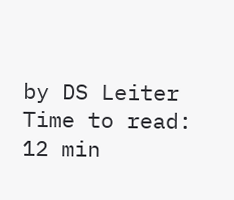by DS Leiter Time to read: 12 min